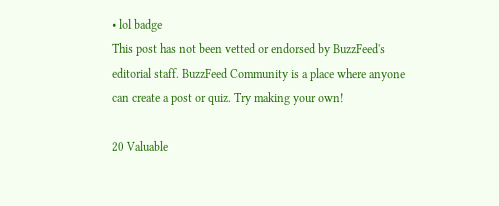• lol badge
This post has not been vetted or endorsed by BuzzFeed's editorial staff. BuzzFeed Community is a place where anyone can create a post or quiz. Try making your own!

20 Valuable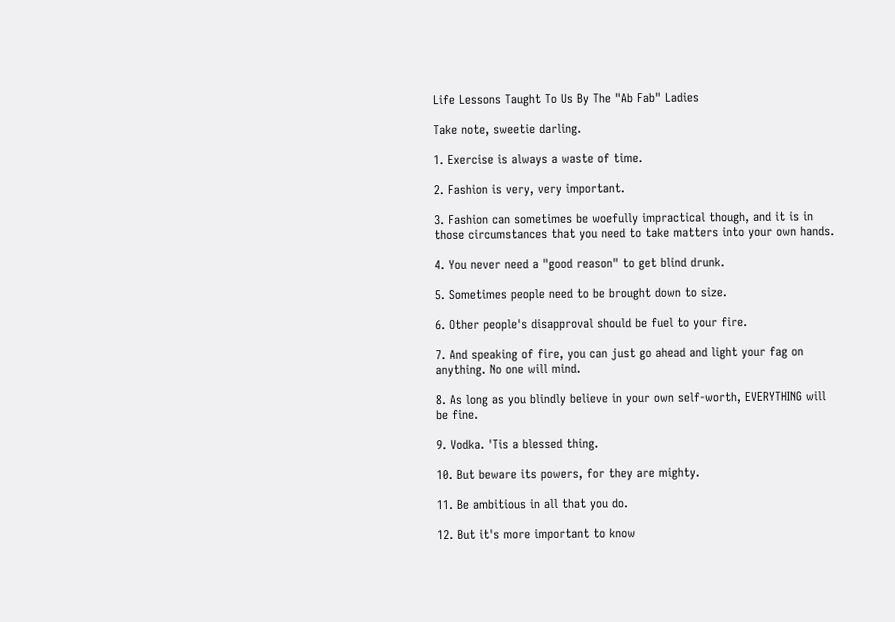Life Lessons Taught To Us By The "Ab Fab" Ladies

Take note, sweetie darling.

1. Exercise is always a waste of time.

2. Fashion is very, very important.

3. Fashion can sometimes be woefully impractical though, and it is in those circumstances that you need to take matters into your own hands.

4. You never need a "good reason" to get blind drunk.

5. Sometimes people need to be brought down to size.

6. Other people's disapproval should be fuel to your fire.

7. And speaking of fire, you can just go ahead and light your fag on anything. No one will mind.

8. As long as you blindly believe in your own self-worth, EVERYTHING will be fine.

9. Vodka. 'Tis a blessed thing.

10. But beware its powers, for they are mighty.

11. Be ambitious in all that you do.

12. But it's more important to know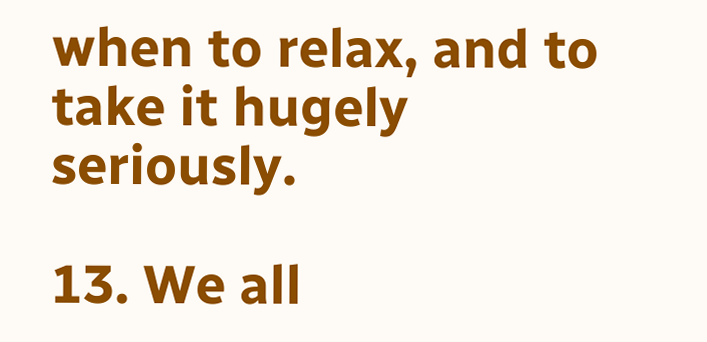when to relax, and to take it hugely seriously.

13. We all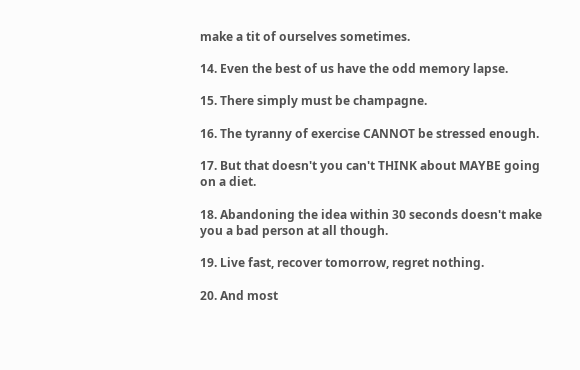make a tit of ourselves sometimes.

14. Even the best of us have the odd memory lapse.

15. There simply must be champagne.

16. The tyranny of exercise CANNOT be stressed enough.

17. But that doesn't you can't THINK about MAYBE going on a diet.

18. Abandoning the idea within 30 seconds doesn't make you a bad person at all though.

19. Live fast, recover tomorrow, regret nothing.

20. And most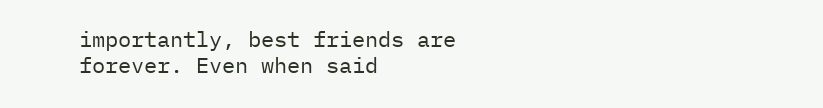importantly, best friends are forever. Even when said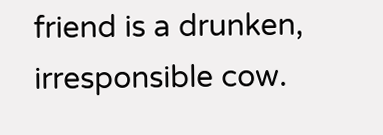friend is a drunken, irresponsible cow.